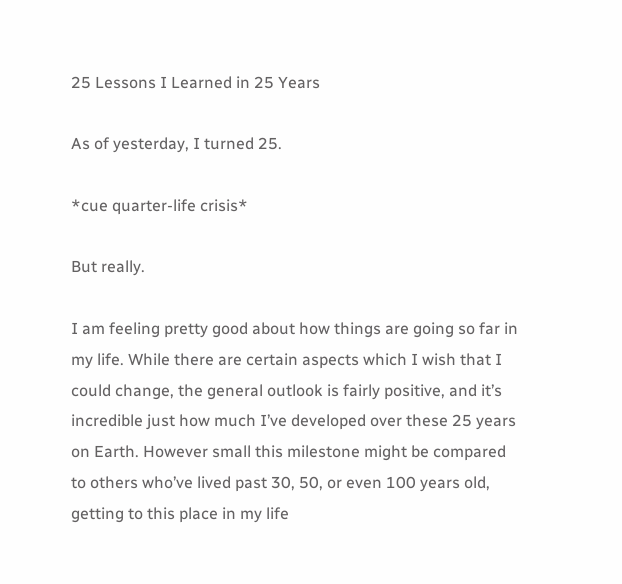25 Lessons I Learned in 25 Years

As of yesterday, I turned 25.

*cue quarter-life crisis*

But really.

I am feeling pretty good about how things are going so far in my life. While there are certain aspects which I wish that I could change, the general outlook is fairly positive, and it’s incredible just how much I’ve developed over these 25 years on Earth. However small this milestone might be compared to others who’ve lived past 30, 50, or even 100 years old, getting to this place in my life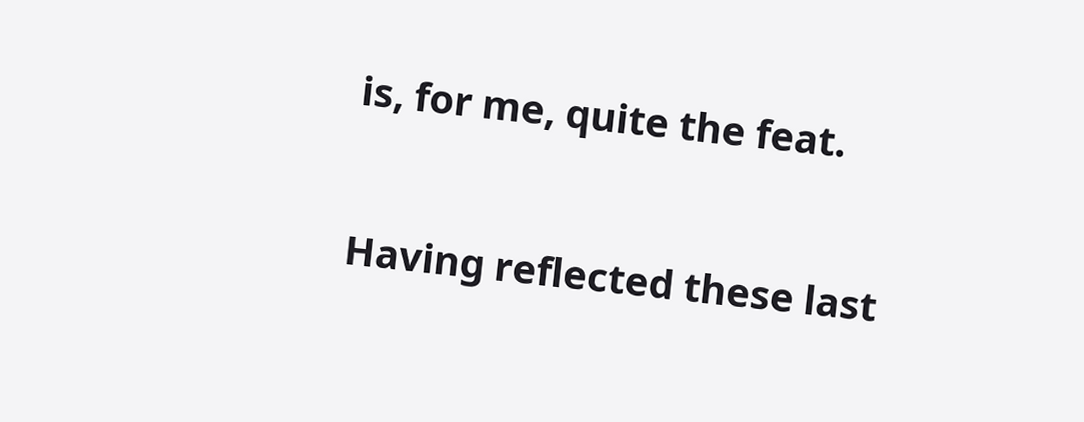is, for me, quite the feat.

Having reflected these last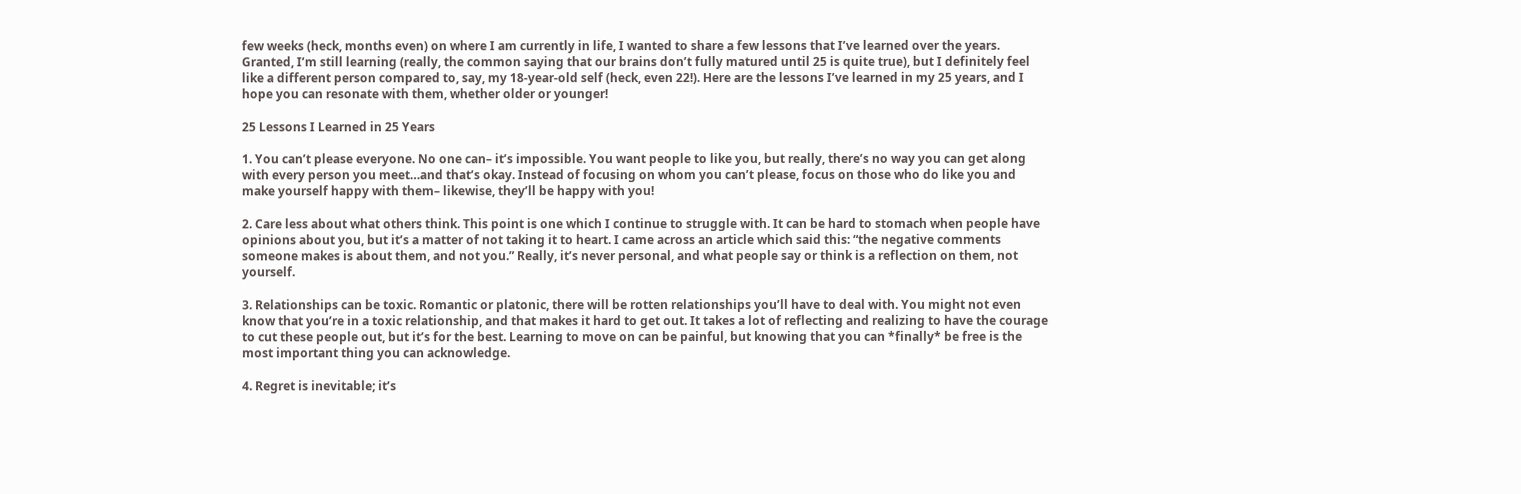few weeks (heck, months even) on where I am currently in life, I wanted to share a few lessons that I’ve learned over the years. Granted, I’m still learning (really, the common saying that our brains don’t fully matured until 25 is quite true), but I definitely feel like a different person compared to, say, my 18-year-old self (heck, even 22!). Here are the lessons I’ve learned in my 25 years, and I hope you can resonate with them, whether older or younger!

25 Lessons I Learned in 25 Years

1. You can’t please everyone. No one can– it’s impossible. You want people to like you, but really, there’s no way you can get along with every person you meet…and that’s okay. Instead of focusing on whom you can’t please, focus on those who do like you and make yourself happy with them– likewise, they’ll be happy with you!

2. Care less about what others think. This point is one which I continue to struggle with. It can be hard to stomach when people have opinions about you, but it’s a matter of not taking it to heart. I came across an article which said this: “the negative comments someone makes is about them, and not you.” Really, it’s never personal, and what people say or think is a reflection on them, not yourself.

3. Relationships can be toxic. Romantic or platonic, there will be rotten relationships you’ll have to deal with. You might not even know that you’re in a toxic relationship, and that makes it hard to get out. It takes a lot of reflecting and realizing to have the courage to cut these people out, but it’s for the best. Learning to move on can be painful, but knowing that you can *finally* be free is the most important thing you can acknowledge.

4. Regret is inevitable; it’s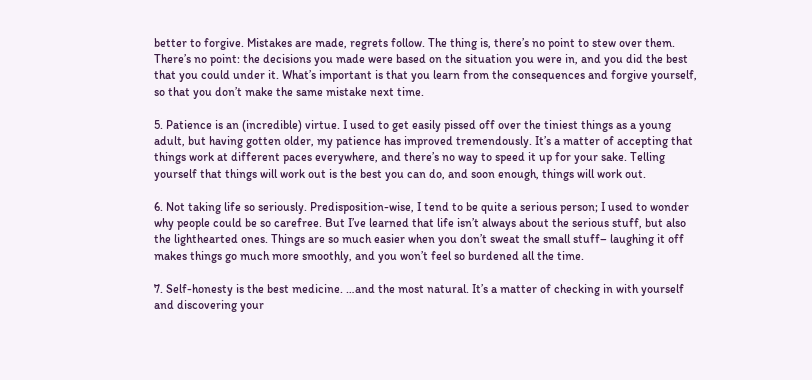better to forgive. Mistakes are made, regrets follow. The thing is, there’s no point to stew over them. There’s no point: the decisions you made were based on the situation you were in, and you did the best that you could under it. What’s important is that you learn from the consequences and forgive yourself, so that you don’t make the same mistake next time.

5. Patience is an (incredible) virtue. I used to get easily pissed off over the tiniest things as a young adult, but having gotten older, my patience has improved tremendously. It’s a matter of accepting that things work at different paces everywhere, and there’s no way to speed it up for your sake. Telling yourself that things will work out is the best you can do, and soon enough, things will work out.

6. Not taking life so seriously. Predisposition-wise, I tend to be quite a serious person; I used to wonder why people could be so carefree. But I’ve learned that life isn’t always about the serious stuff, but also the lighthearted ones. Things are so much easier when you don’t sweat the small stuff– laughing it off makes things go much more smoothly, and you won’t feel so burdened all the time.

7. Self-honesty is the best medicine. …and the most natural. It’s a matter of checking in with yourself and discovering your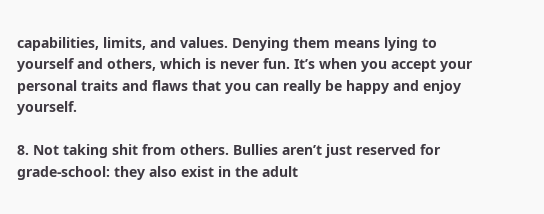capabilities, limits, and values. Denying them means lying to yourself and others, which is never fun. It’s when you accept your personal traits and flaws that you can really be happy and enjoy yourself.

8. Not taking shit from others. Bullies aren’t just reserved for grade-school: they also exist in the adult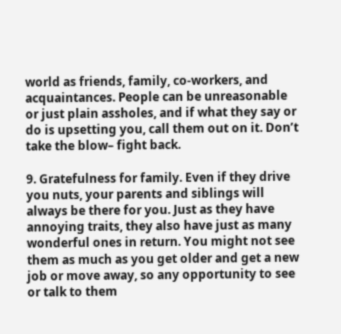world as friends, family, co-workers, and acquaintances. People can be unreasonable or just plain assholes, and if what they say or do is upsetting you, call them out on it. Don’t take the blow– fight back.

9. Gratefulness for family. Even if they drive you nuts, your parents and siblings will always be there for you. Just as they have annoying traits, they also have just as many wonderful ones in return. You might not see them as much as you get older and get a new job or move away, so any opportunity to see or talk to them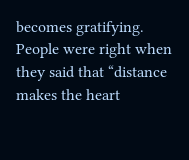becomes gratifying. People were right when they said that “distance makes the heart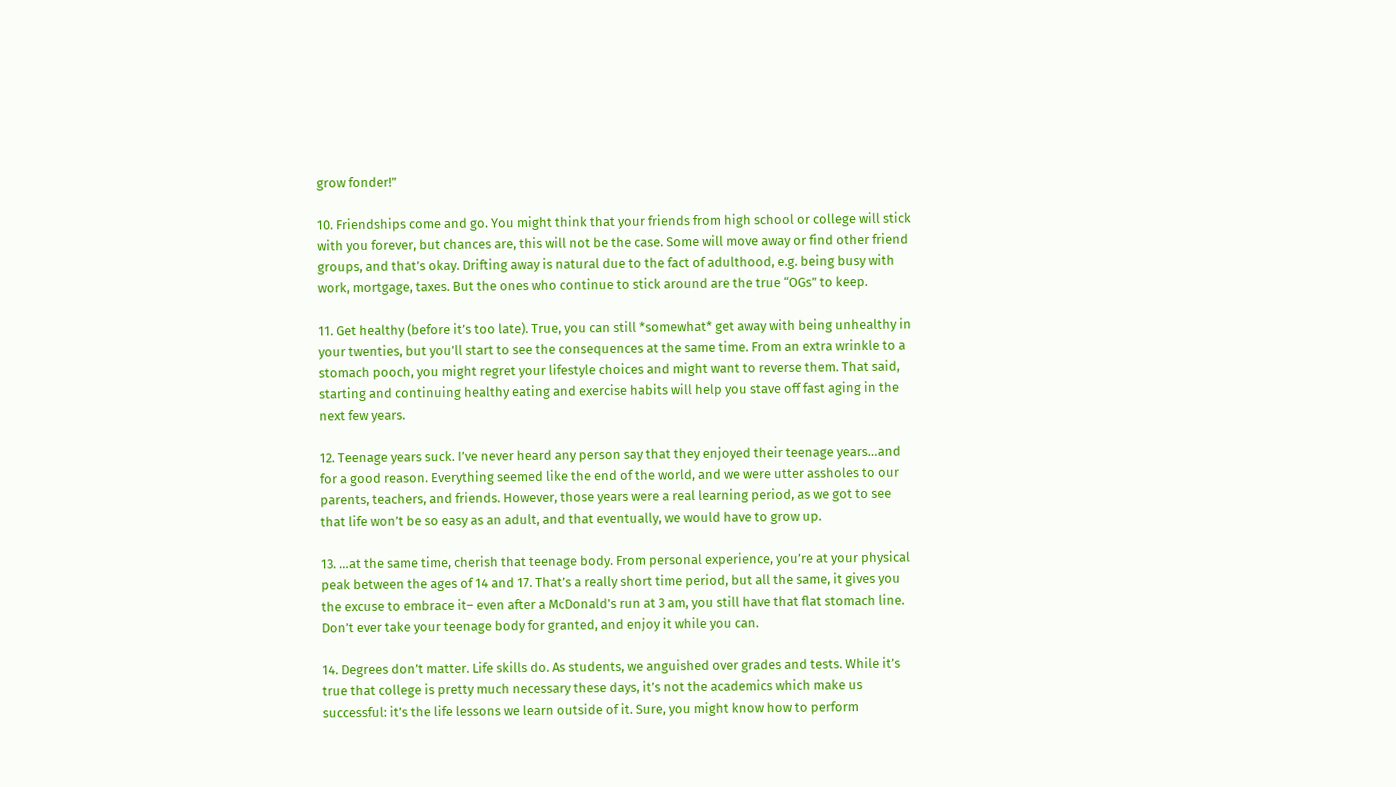grow fonder!”

10. Friendships come and go. You might think that your friends from high school or college will stick with you forever, but chances are, this will not be the case. Some will move away or find other friend groups, and that’s okay. Drifting away is natural due to the fact of adulthood, e.g. being busy with work, mortgage, taxes. But the ones who continue to stick around are the true “OGs” to keep.

11. Get healthy (before it’s too late). True, you can still *somewhat* get away with being unhealthy in your twenties, but you’ll start to see the consequences at the same time. From an extra wrinkle to a stomach pooch, you might regret your lifestyle choices and might want to reverse them. That said, starting and continuing healthy eating and exercise habits will help you stave off fast aging in the next few years.

12. Teenage years suck. I’ve never heard any person say that they enjoyed their teenage years…and for a good reason. Everything seemed like the end of the world, and we were utter assholes to our parents, teachers, and friends. However, those years were a real learning period, as we got to see that life won’t be so easy as an adult, and that eventually, we would have to grow up.

13. …at the same time, cherish that teenage body. From personal experience, you’re at your physical peak between the ages of 14 and 17. That’s a really short time period, but all the same, it gives you the excuse to embrace it– even after a McDonald’s run at 3 am, you still have that flat stomach line. Don’t ever take your teenage body for granted, and enjoy it while you can.

14. Degrees don’t matter. Life skills do. As students, we anguished over grades and tests. While it’s true that college is pretty much necessary these days, it’s not the academics which make us successful: it’s the life lessons we learn outside of it. Sure, you might know how to perform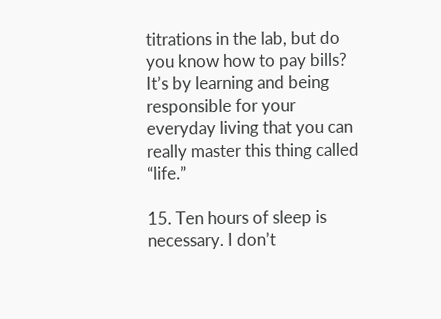titrations in the lab, but do you know how to pay bills? It’s by learning and being responsible for your everyday living that you can really master this thing called “life.”

15. Ten hours of sleep is necessary. I don’t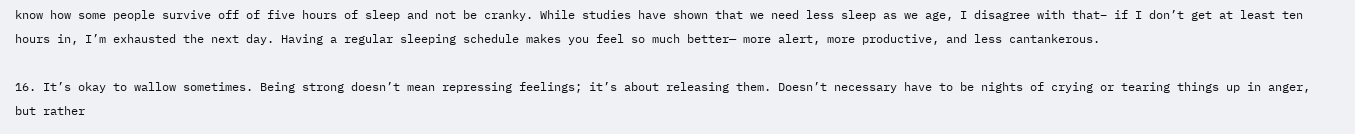know how some people survive off of five hours of sleep and not be cranky. While studies have shown that we need less sleep as we age, I disagree with that– if I don’t get at least ten hours in, I’m exhausted the next day. Having a regular sleeping schedule makes you feel so much better— more alert, more productive, and less cantankerous.

16. It’s okay to wallow sometimes. Being strong doesn’t mean repressing feelings; it’s about releasing them. Doesn’t necessary have to be nights of crying or tearing things up in anger, but rather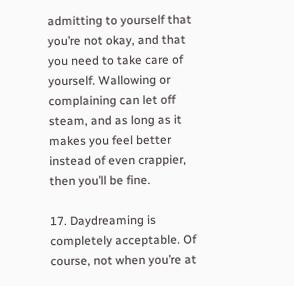admitting to yourself that you’re not okay, and that you need to take care of yourself. Wallowing or complaining can let off steam, and as long as it makes you feel better instead of even crappier, then you’ll be fine.

17. Daydreaming is completely acceptable. Of course, not when you’re at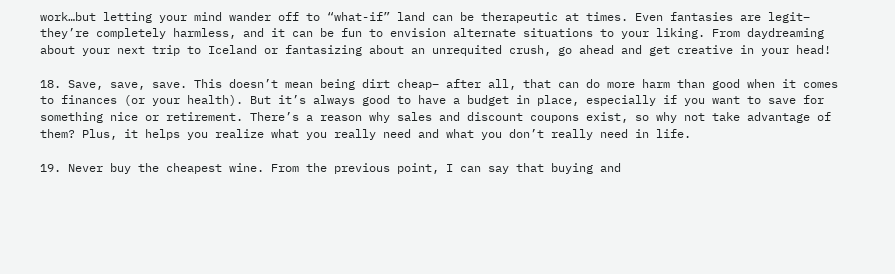work…but letting your mind wander off to “what-if” land can be therapeutic at times. Even fantasies are legit– they’re completely harmless, and it can be fun to envision alternate situations to your liking. From daydreaming about your next trip to Iceland or fantasizing about an unrequited crush, go ahead and get creative in your head!

18. Save, save, save. This doesn’t mean being dirt cheap– after all, that can do more harm than good when it comes to finances (or your health). But it’s always good to have a budget in place, especially if you want to save for something nice or retirement. There’s a reason why sales and discount coupons exist, so why not take advantage of them? Plus, it helps you realize what you really need and what you don’t really need in life.

19. Never buy the cheapest wine. From the previous point, I can say that buying and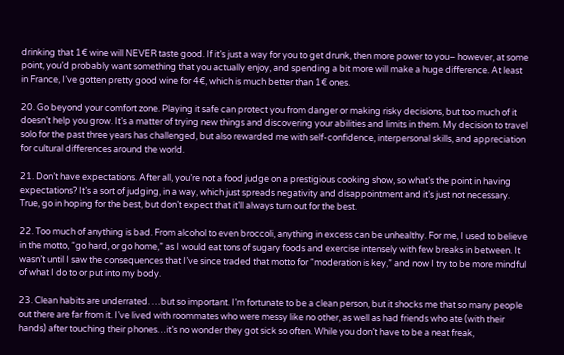drinking that 1€ wine will NEVER taste good. If it’s just a way for you to get drunk, then more power to you– however, at some point, you’d probably want something that you actually enjoy, and spending a bit more will make a huge difference. At least in France, I’ve gotten pretty good wine for 4€, which is much better than 1€ ones.

20. Go beyond your comfort zone. Playing it safe can protect you from danger or making risky decisions, but too much of it doesn’t help you grow. It’s a matter of trying new things and discovering your abilities and limits in them. My decision to travel solo for the past three years has challenged, but also rewarded me with self-confidence, interpersonal skills, and appreciation for cultural differences around the world.

21. Don’t have expectations. After all, you’re not a food judge on a prestigious cooking show, so what’s the point in having expectations? It’s a sort of judging, in a way, which just spreads negativity and disappointment and it’s just not necessary. True, go in hoping for the best, but don’t expect that it’ll always turn out for the best.

22. Too much of anything is bad. From alcohol to even broccoli, anything in excess can be unhealthy. For me, I used to believe in the motto, “go hard, or go home,” as I would eat tons of sugary foods and exercise intensely with few breaks in between. It wasn’t until I saw the consequences that I’ve since traded that motto for “moderation is key,” and now I try to be more mindful of what I do to or put into my body.

23. Clean habits are underrated. …but so important. I’m fortunate to be a clean person, but it shocks me that so many people out there are far from it. I’ve lived with roommates who were messy like no other, as well as had friends who ate (with their hands) after touching their phones…it’s no wonder they got sick so often. While you don’t have to be a neat freak,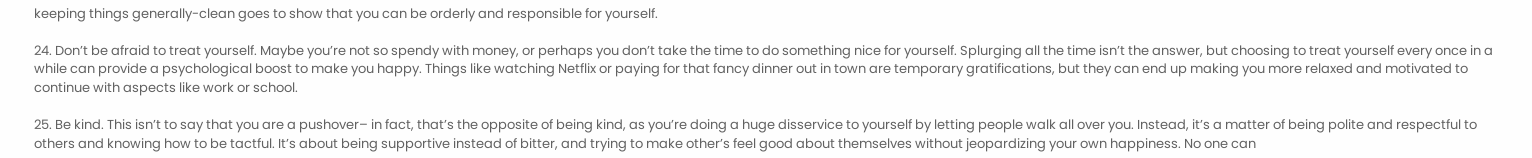keeping things generally-clean goes to show that you can be orderly and responsible for yourself.

24. Don’t be afraid to treat yourself. Maybe you’re not so spendy with money, or perhaps you don’t take the time to do something nice for yourself. Splurging all the time isn’t the answer, but choosing to treat yourself every once in a while can provide a psychological boost to make you happy. Things like watching Netflix or paying for that fancy dinner out in town are temporary gratifications, but they can end up making you more relaxed and motivated to continue with aspects like work or school.

25. Be kind. This isn’t to say that you are a pushover– in fact, that’s the opposite of being kind, as you’re doing a huge disservice to yourself by letting people walk all over you. Instead, it’s a matter of being polite and respectful to others and knowing how to be tactful. It’s about being supportive instead of bitter, and trying to make other’s feel good about themselves without jeopardizing your own happiness. No one can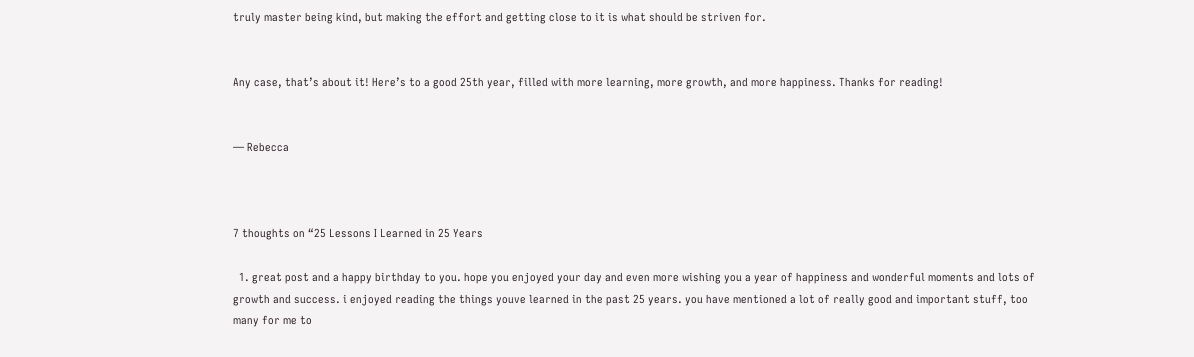truly master being kind, but making the effort and getting close to it is what should be striven for.


Any case, that’s about it! Here’s to a good 25th year, filled with more learning, more growth, and more happiness. Thanks for reading!


— Rebecca



7 thoughts on “25 Lessons I Learned in 25 Years

  1. great post and a happy birthday to you. hope you enjoyed your day and even more wishing you a year of happiness and wonderful moments and lots of growth and success. i enjoyed reading the things youve learned in the past 25 years. you have mentioned a lot of really good and important stuff, too many for me to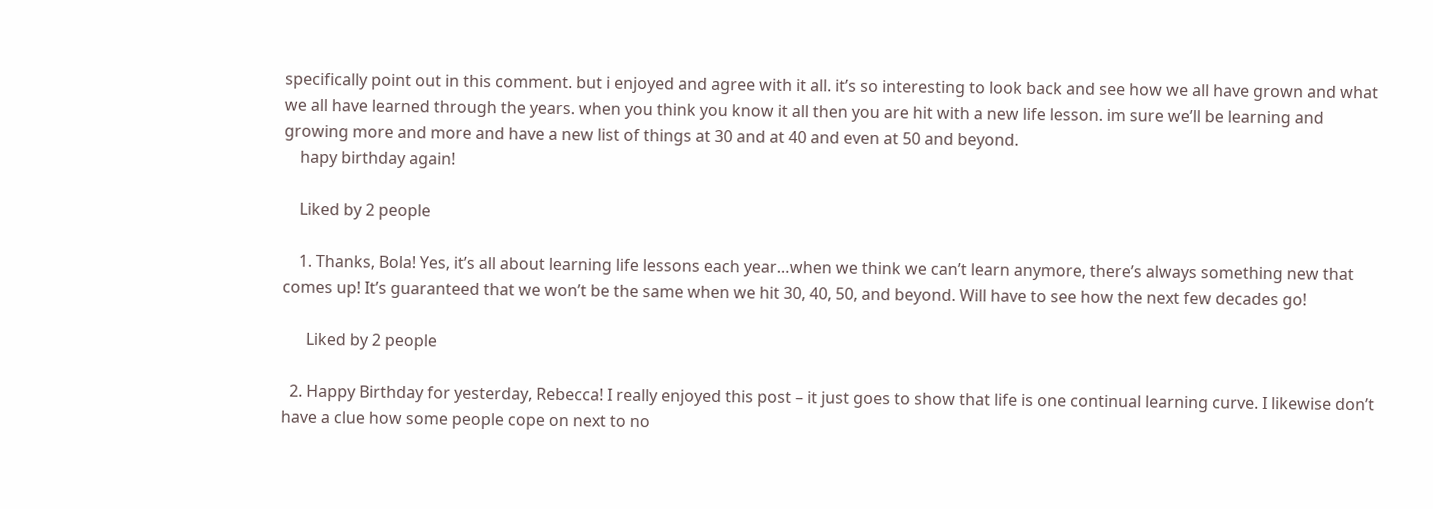specifically point out in this comment. but i enjoyed and agree with it all. it’s so interesting to look back and see how we all have grown and what we all have learned through the years. when you think you know it all then you are hit with a new life lesson. im sure we’ll be learning and growing more and more and have a new list of things at 30 and at 40 and even at 50 and beyond.
    hapy birthday again!

    Liked by 2 people

    1. Thanks, Bola! Yes, it’s all about learning life lessons each year…when we think we can’t learn anymore, there’s always something new that comes up! It’s guaranteed that we won’t be the same when we hit 30, 40, 50, and beyond. Will have to see how the next few decades go!

      Liked by 2 people

  2. Happy Birthday for yesterday, Rebecca! I really enjoyed this post – it just goes to show that life is one continual learning curve. I likewise don’t have a clue how some people cope on next to no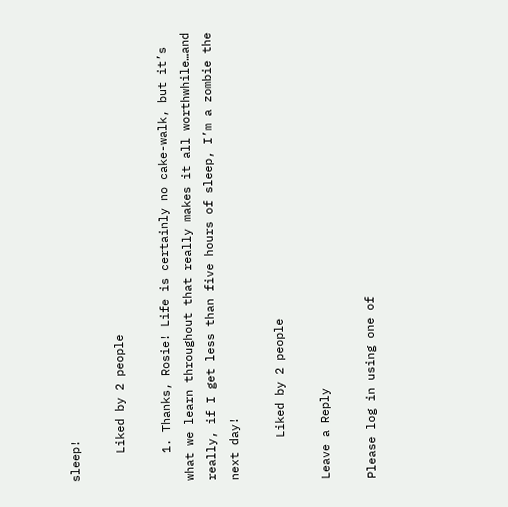sleep!

    Liked by 2 people

    1. Thanks, Rosie! Life is certainly no cake-walk, but it’s what we learn throughout that really makes it all worthwhile…and really, if I get less than five hours of sleep, I’m a zombie the next day!

      Liked by 2 people

Leave a Reply

Please log in using one of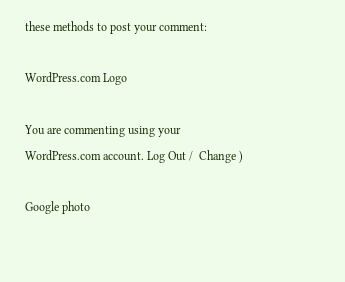these methods to post your comment:

WordPress.com Logo

You are commenting using your WordPress.com account. Log Out /  Change )

Google photo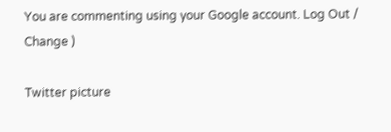You are commenting using your Google account. Log Out /  Change )

Twitter picture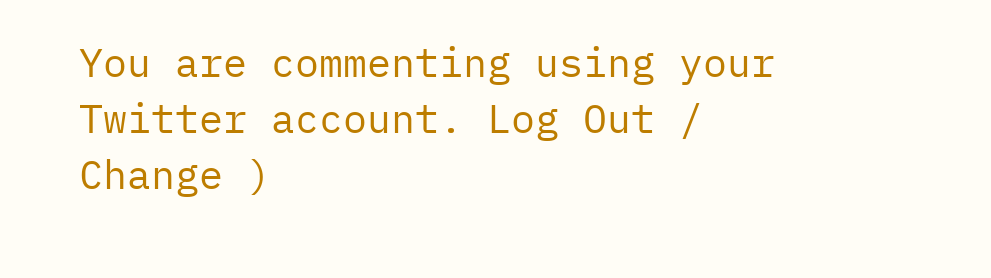You are commenting using your Twitter account. Log Out /  Change )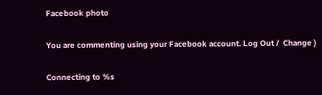Facebook photo

You are commenting using your Facebook account. Log Out /  Change )

Connecting to %s